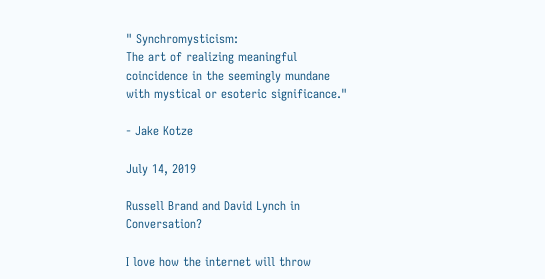" Synchromysticism:
The art of realizing meaningful coincidence in the seemingly mundane with mystical or esoteric significance."

- Jake Kotze

July 14, 2019

Russell Brand and David Lynch in Conversation?

I love how the internet will throw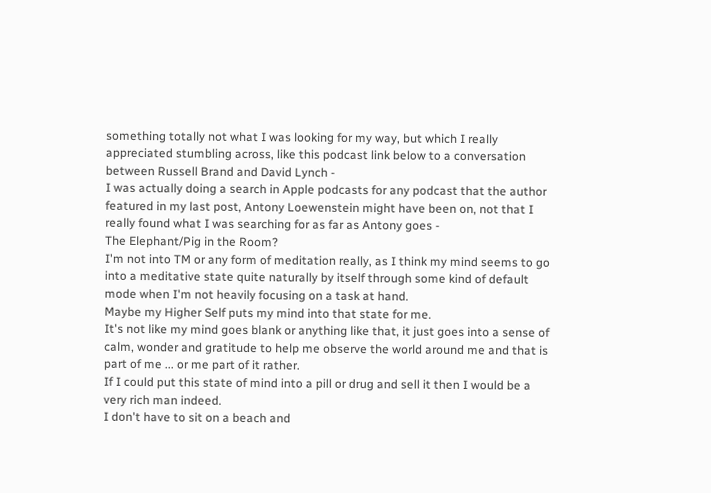something totally not what I was looking for my way, but which I really appreciated stumbling across, like this podcast link below to a conversation between Russell Brand and David Lynch -
I was actually doing a search in Apple podcasts for any podcast that the author featured in my last post, Antony Loewenstein might have been on, not that I really found what I was searching for as far as Antony goes -
The Elephant/Pig in the Room?
I'm not into TM or any form of meditation really, as I think my mind seems to go into a meditative state quite naturally by itself through some kind of default mode when I'm not heavily focusing on a task at hand.
Maybe my Higher Self puts my mind into that state for me.
It's not like my mind goes blank or anything like that, it just goes into a sense of calm, wonder and gratitude to help me observe the world around me and that is part of me ... or me part of it rather.
If I could put this state of mind into a pill or drug and sell it then I would be a very rich man indeed.
I don't have to sit on a beach and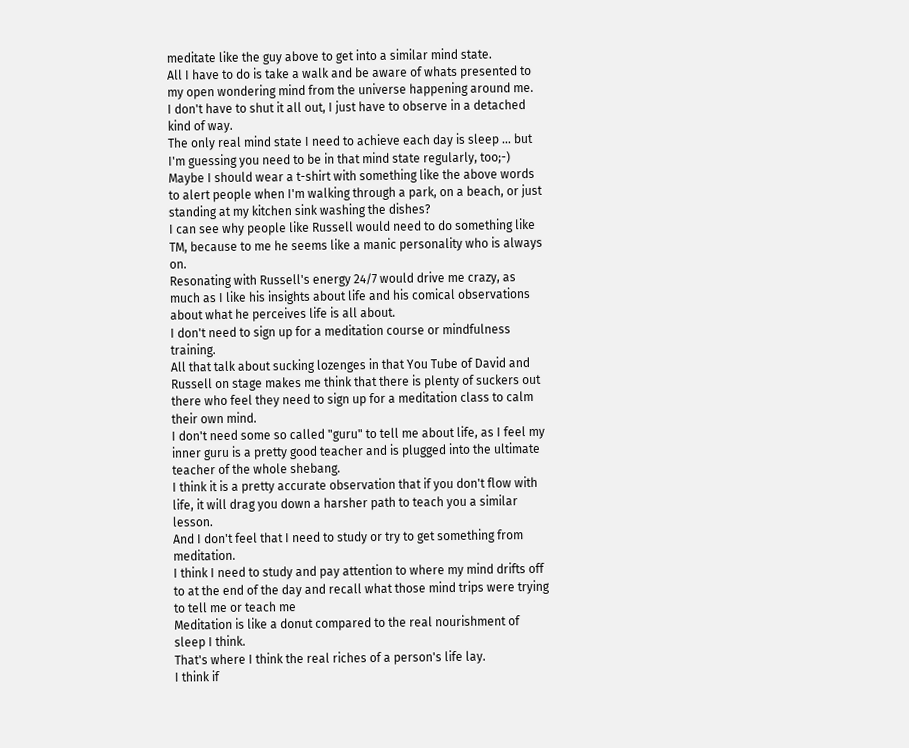meditate like the guy above to get into a similar mind state.
All I have to do is take a walk and be aware of whats presented to my open wondering mind from the universe happening around me.
I don't have to shut it all out, I just have to observe in a detached kind of way.
The only real mind state I need to achieve each day is sleep ... but I'm guessing you need to be in that mind state regularly, too;-)
Maybe I should wear a t-shirt with something like the above words to alert people when I'm walking through a park, on a beach, or just standing at my kitchen sink washing the dishes?
I can see why people like Russell would need to do something like TM, because to me he seems like a manic personality who is always on.
Resonating with Russell's energy 24/7 would drive me crazy, as much as I like his insights about life and his comical observations about what he perceives life is all about.
I don't need to sign up for a meditation course or mindfulness training.
All that talk about sucking lozenges in that You Tube of David and Russell on stage makes me think that there is plenty of suckers out there who feel they need to sign up for a meditation class to calm their own mind.
I don't need some so called "guru" to tell me about life, as I feel my inner guru is a pretty good teacher and is plugged into the ultimate teacher of the whole shebang.
I think it is a pretty accurate observation that if you don't flow with life, it will drag you down a harsher path to teach you a similar lesson.
And I don't feel that I need to study or try to get something from meditation.
I think I need to study and pay attention to where my mind drifts off to at the end of the day and recall what those mind trips were trying to tell me or teach me
Meditation is like a donut compared to the real nourishment of sleep I think.
That's where I think the real riches of a person's life lay.
I think if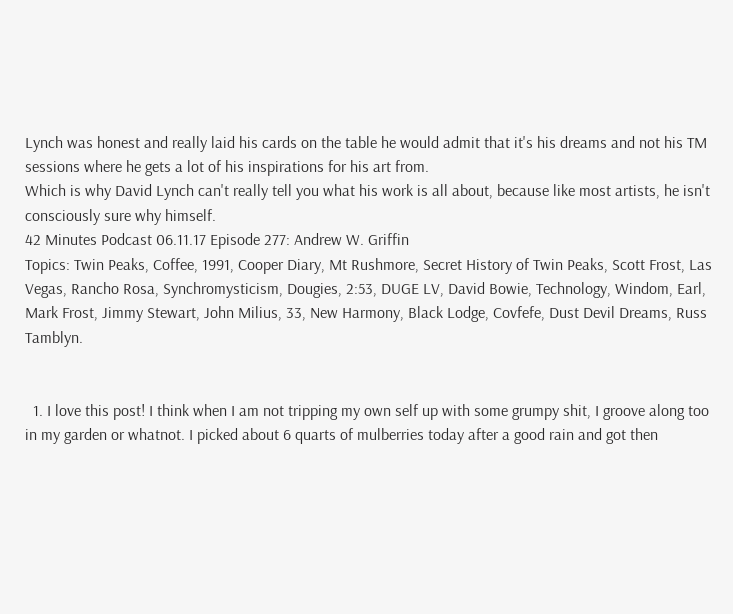Lynch was honest and really laid his cards on the table he would admit that it's his dreams and not his TM sessions where he gets a lot of his inspirations for his art from.
Which is why David Lynch can't really tell you what his work is all about, because like most artists, he isn't consciously sure why himself.
42 Minutes Podcast 06.11.17 Episode 277: Andrew W. Griffin
Topics: Twin Peaks, Coffee, 1991, Cooper Diary, Mt Rushmore, Secret History of Twin Peaks, Scott Frost, Las Vegas, Rancho Rosa, Synchromysticism, Dougies, 2:53, DUGE LV, David Bowie, Technology, Windom, Earl, Mark Frost, Jimmy Stewart, John Milius, 33, New Harmony, Black Lodge, Covfefe, Dust Devil Dreams, Russ Tamblyn.


  1. I love this post! I think when I am not tripping my own self up with some grumpy shit, I groove along too in my garden or whatnot. I picked about 6 quarts of mulberries today after a good rain and got then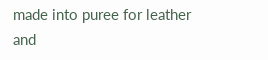made into puree for leather and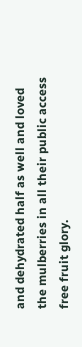and dehydrated half as well and loved the mulberries in all their public access free fruit glory.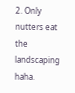2. Only nutters eat the landscaping haha.